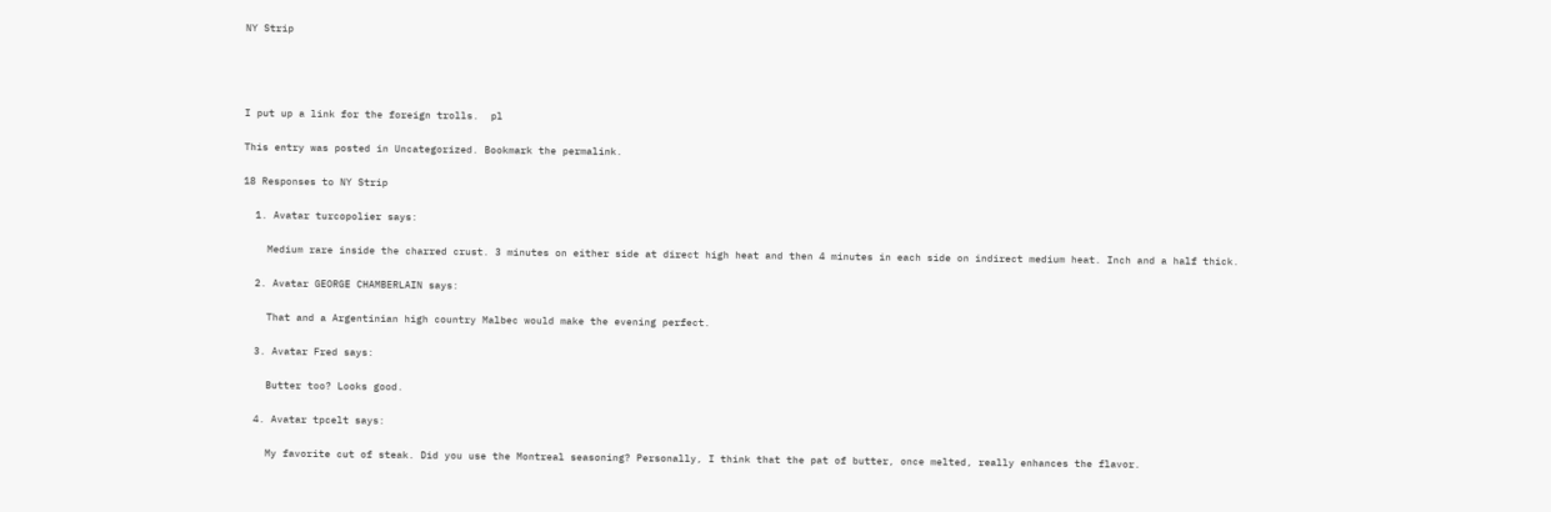NY Strip




I put up a link for the foreign trolls.  pl

This entry was posted in Uncategorized. Bookmark the permalink.

18 Responses to NY Strip

  1. Avatar turcopolier says:

    Medium rare inside the charred crust. 3 minutes on either side at direct high heat and then 4 minutes in each side on indirect medium heat. Inch and a half thick.

  2. Avatar GEORGE CHAMBERLAIN says:

    That and a Argentinian high country Malbec would make the evening perfect.

  3. Avatar Fred says:

    Butter too? Looks good.

  4. Avatar tpcelt says:

    My favorite cut of steak. Did you use the Montreal seasoning? Personally, I think that the pat of butter, once melted, really enhances the flavor.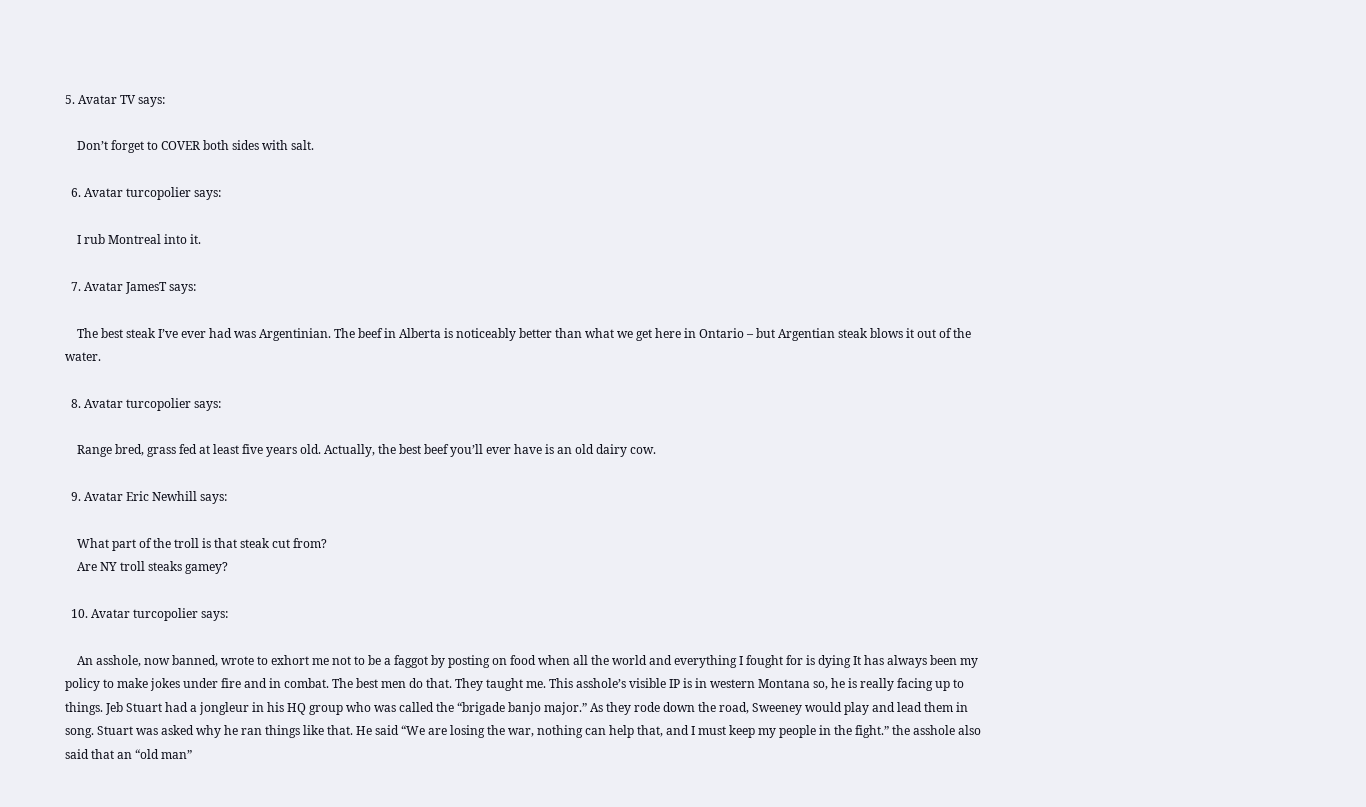5. Avatar TV says:

    Don’t forget to COVER both sides with salt.

  6. Avatar turcopolier says:

    I rub Montreal into it.

  7. Avatar JamesT says:

    The best steak I’ve ever had was Argentinian. The beef in Alberta is noticeably better than what we get here in Ontario – but Argentian steak blows it out of the water.

  8. Avatar turcopolier says:

    Range bred, grass fed at least five years old. Actually, the best beef you’ll ever have is an old dairy cow.

  9. Avatar Eric Newhill says:

    What part of the troll is that steak cut from?
    Are NY troll steaks gamey?

  10. Avatar turcopolier says:

    An asshole, now banned, wrote to exhort me not to be a faggot by posting on food when all the world and everything I fought for is dying It has always been my policy to make jokes under fire and in combat. The best men do that. They taught me. This asshole’s visible IP is in western Montana so, he is really facing up to things. Jeb Stuart had a jongleur in his HQ group who was called the “brigade banjo major.” As they rode down the road, Sweeney would play and lead them in song. Stuart was asked why he ran things like that. He said “We are losing the war, nothing can help that, and I must keep my people in the fight.” the asshole also said that an “old man”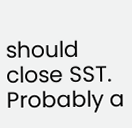should close SST. Probably a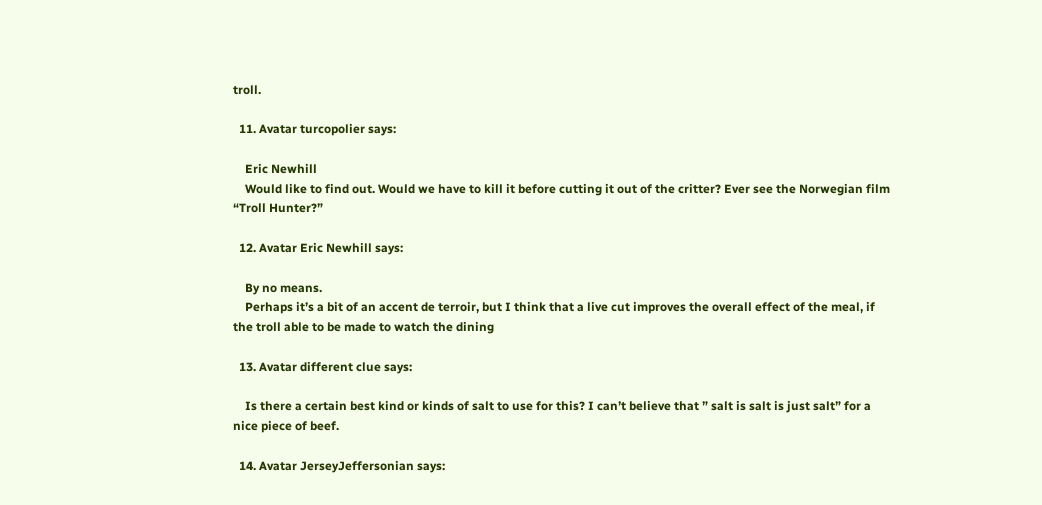troll.

  11. Avatar turcopolier says:

    Eric Newhill
    Would like to find out. Would we have to kill it before cutting it out of the critter? Ever see the Norwegian film “Troll Hunter?”

  12. Avatar Eric Newhill says:

    By no means.
    Perhaps it’s a bit of an accent de terroir, but I think that a live cut improves the overall effect of the meal, if the troll able to be made to watch the dining

  13. Avatar different clue says:

    Is there a certain best kind or kinds of salt to use for this? I can’t believe that ” salt is salt is just salt” for a nice piece of beef.

  14. Avatar JerseyJeffersonian says: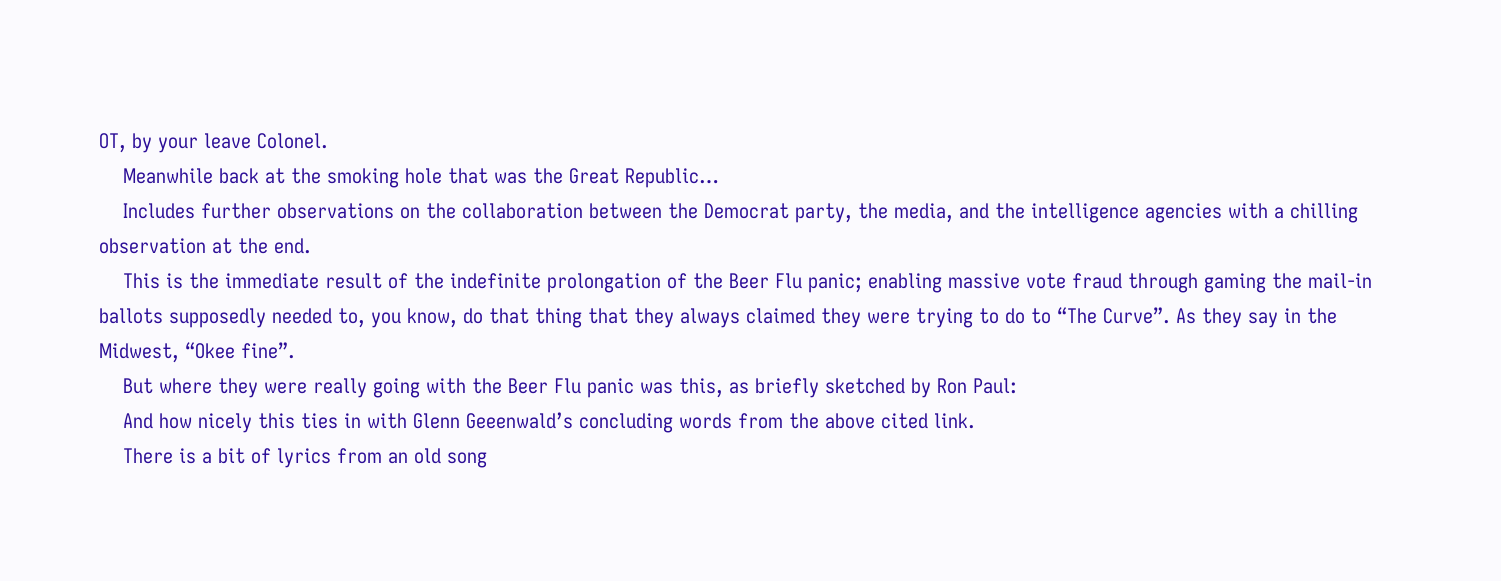OT, by your leave Colonel.
    Meanwhile back at the smoking hole that was the Great Republic…
    Includes further observations on the collaboration between the Democrat party, the media, and the intelligence agencies with a chilling observation at the end.
    This is the immediate result of the indefinite prolongation of the Beer Flu panic; enabling massive vote fraud through gaming the mail-in ballots supposedly needed to, you know, do that thing that they always claimed they were trying to do to “The Curve”. As they say in the Midwest, “Okee fine”.
    But where they were really going with the Beer Flu panic was this, as briefly sketched by Ron Paul:
    And how nicely this ties in with Glenn Geeenwald’s concluding words from the above cited link.
    There is a bit of lyrics from an old song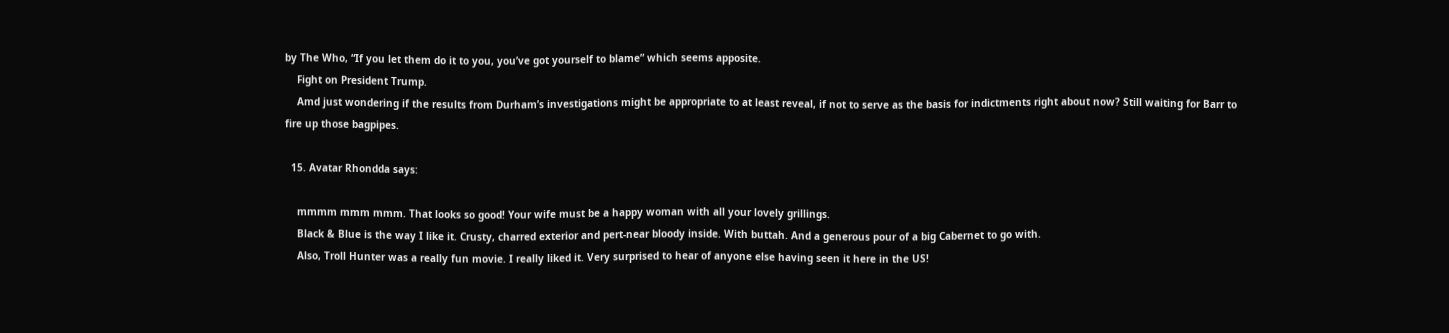by The Who, “If you let them do it to you, you’ve got yourself to blame” which seems apposite.
    Fight on President Trump.
    Amd just wondering if the results from Durham’s investigations might be appropriate to at least reveal, if not to serve as the basis for indictments right about now? Still waiting for Barr to fire up those bagpipes.

  15. Avatar Rhondda says:

    mmmm mmm mmm. That looks so good! Your wife must be a happy woman with all your lovely grillings.
    Black & Blue is the way I like it. Crusty, charred exterior and pert-near bloody inside. With buttah. And a generous pour of a big Cabernet to go with.
    Also, Troll Hunter was a really fun movie. I really liked it. Very surprised to hear of anyone else having seen it here in the US!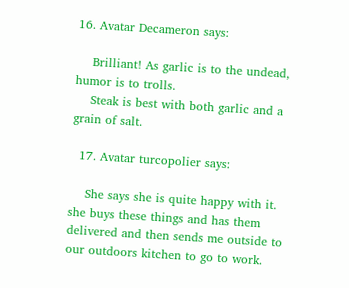16. Avatar Decameron says:

    Brilliant! As garlic is to the undead, humor is to trolls.
    Steak is best with both garlic and a grain of salt.

  17. Avatar turcopolier says:

    She says she is quite happy with it. she buys these things and has them delivered and then sends me outside to our outdoors kitchen to go to work.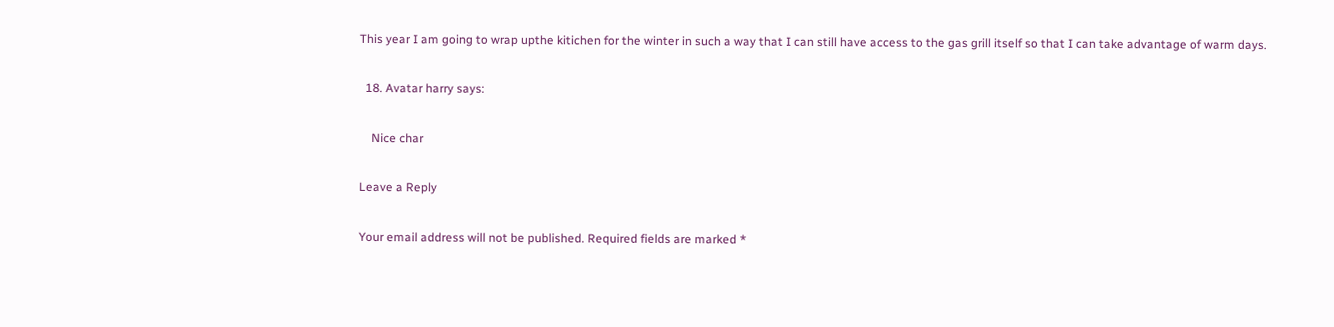This year I am going to wrap upthe kitichen for the winter in such a way that I can still have access to the gas grill itself so that I can take advantage of warm days.

  18. Avatar harry says:

    Nice char

Leave a Reply

Your email address will not be published. Required fields are marked *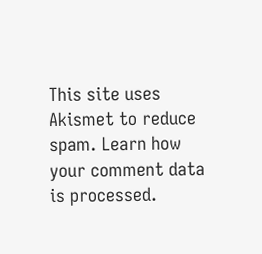This site uses Akismet to reduce spam. Learn how your comment data is processed.